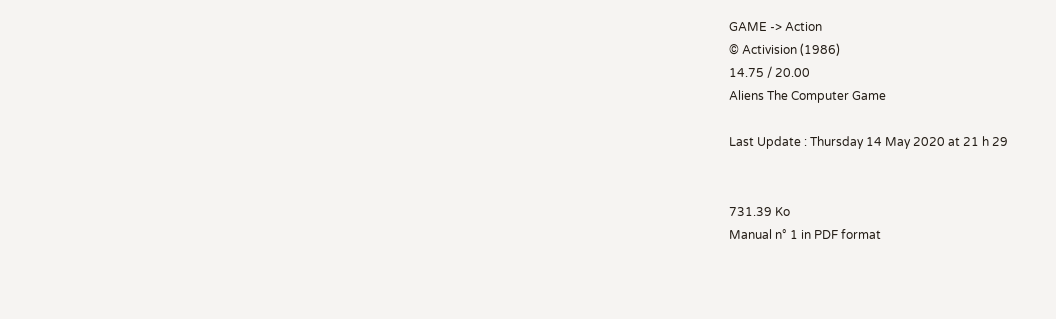GAME -> Action
© Activision (1986)
14.75 / 20.00
Aliens The Computer Game

Last Update : Thursday 14 May 2020 at 21 h 29


731.39 Ko
Manual n° 1 in PDF format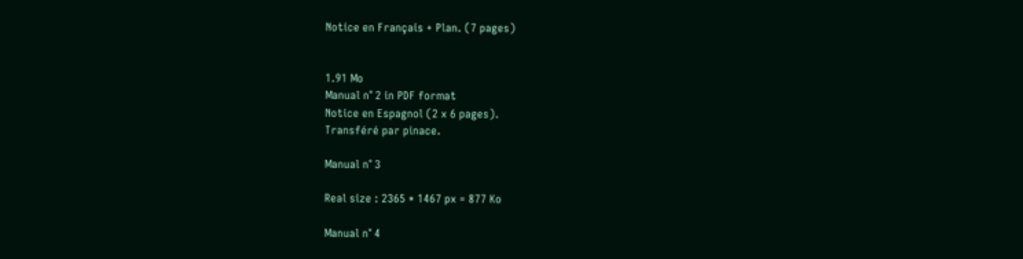Notice en Français + Plan. (7 pages)


1.91 Mo
Manual n° 2 in PDF format
Notice en Espagnol (2 x 6 pages).
Transféré par pinace.

Manual n° 3

Real size : 2365 * 1467 px = 877 Ko

Manual n° 4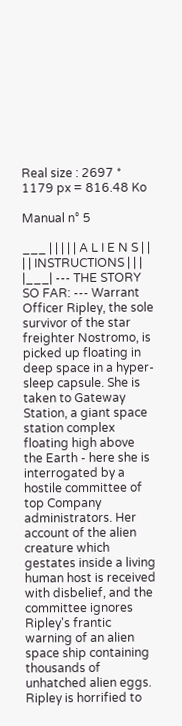Real size : 2697 * 1179 px = 816.48 Ko

Manual n° 5

___ | | | | | A L I E N S | | | | INSTRUCTIONS | | | |___| --- THE STORY SO FAR: --- Warrant Officer Ripley, the sole survivor of the star freighter Nostromo, is picked up floating in deep space in a hyper-sleep capsule. She is taken to Gateway Station, a giant space station complex floating high above the Earth - here she is interrogated by a hostile committee of top Company administrators. Her account of the alien creature which gestates inside a living human host is received with disbelief, and the committee ignores Ripley's frantic warning of an alien space ship containing thousands of unhatched alien eggs. Ripley is horrified to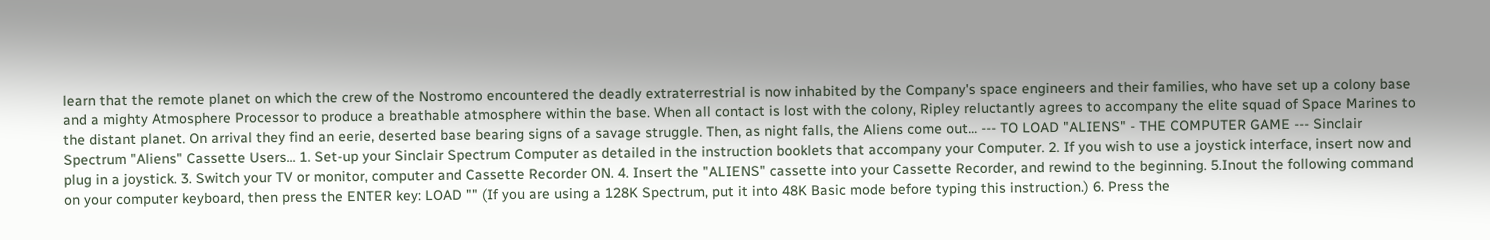learn that the remote planet on which the crew of the Nostromo encountered the deadly extraterrestrial is now inhabited by the Company's space engineers and their families, who have set up a colony base and a mighty Atmosphere Processor to produce a breathable atmosphere within the base. When all contact is lost with the colony, Ripley reluctantly agrees to accompany the elite squad of Space Marines to the distant planet. On arrival they find an eerie, deserted base bearing signs of a savage struggle. Then, as night falls, the Aliens come out... --- TO LOAD "ALIENS" - THE COMPUTER GAME --- Sinclair Spectrum "Aliens" Cassette Users... 1. Set-up your Sinclair Spectrum Computer as detailed in the instruction booklets that accompany your Computer. 2. If you wish to use a joystick interface, insert now and plug in a joystick. 3. Switch your TV or monitor, computer and Cassette Recorder ON. 4. Insert the "ALIENS" cassette into your Cassette Recorder, and rewind to the beginning. 5.Inout the following command on your computer keyboard, then press the ENTER key: LOAD "" (If you are using a 128K Spectrum, put it into 48K Basic mode before typing this instruction.) 6. Press the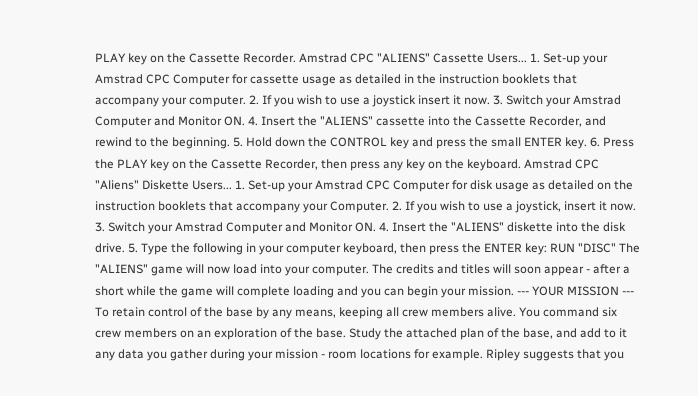PLAY key on the Cassette Recorder. Amstrad CPC "ALIENS" Cassette Users... 1. Set-up your Amstrad CPC Computer for cassette usage as detailed in the instruction booklets that accompany your computer. 2. If you wish to use a joystick insert it now. 3. Switch your Amstrad Computer and Monitor ON. 4. Insert the "ALIENS" cassette into the Cassette Recorder, and rewind to the beginning. 5. Hold down the CONTROL key and press the small ENTER key. 6. Press the PLAY key on the Cassette Recorder, then press any key on the keyboard. Amstrad CPC "Aliens" Diskette Users... 1. Set-up your Amstrad CPC Computer for disk usage as detailed on the instruction booklets that accompany your Computer. 2. If you wish to use a joystick, insert it now. 3. Switch your Amstrad Computer and Monitor ON. 4. Insert the "ALIENS" diskette into the disk drive. 5. Type the following in your computer keyboard, then press the ENTER key: RUN "DISC" The "ALIENS" game will now load into your computer. The credits and titles will soon appear - after a short while the game will complete loading and you can begin your mission. --- YOUR MISSION --- To retain control of the base by any means, keeping all crew members alive. You command six crew members on an exploration of the base. Study the attached plan of the base, and add to it any data you gather during your mission - room locations for example. Ripley suggests that you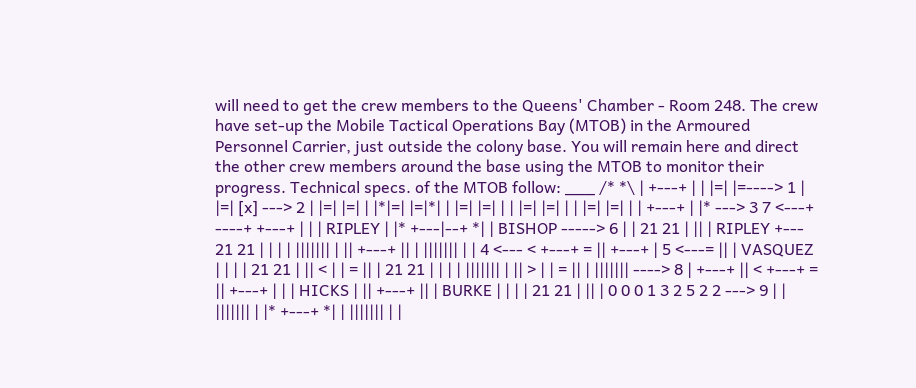will need to get the crew members to the Queens' Chamber - Room 248. The crew have set-up the Mobile Tactical Operations Bay (MTOB) in the Armoured Personnel Carrier, just outside the colony base. You will remain here and direct the other crew members around the base using the MTOB to monitor their progress. Technical specs. of the MTOB follow: ___ /* *\ | +---+ | | |=| |=----> 1 | |=| [x] ---> 2 | |=| |=| | |*|=| |=|*| | |=| |=| | | |=| |=| | | |=| |=| | | +---+ | |* ---> 3 7 <---+ ----+ +---+ | | | RIPLEY | |* +---|--+ *| | BISHOP -----> 6 | | 21 21 | || | RIPLEY +--- 21 21 | | | | ||||||| | || +---+ || | ||||||| | | 4 <--- < +---+ = || +---+ | 5 <---= || | VASQUEZ | | | | 21 21 | || < | | = || | 21 21 | | | | ||||||| | || > | | = || | ||||||| ----> 8 | +---+ || < +---+ = || +---+ | | | HICKS | || +---+ || | BURKE | | | | 21 21 | || | 0 0 0 1 3 2 5 2 2 ---> 9 | | ||||||| | |* +---+ *| | ||||||| | |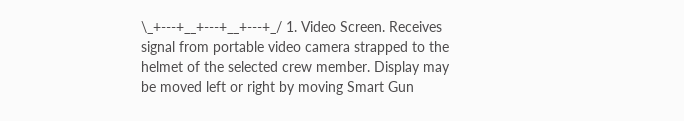\_+---+__+---+__+---+_/ 1. Video Screen. Receives signal from portable video camera strapped to the helmet of the selected crew member. Display may be moved left or right by moving Smart Gun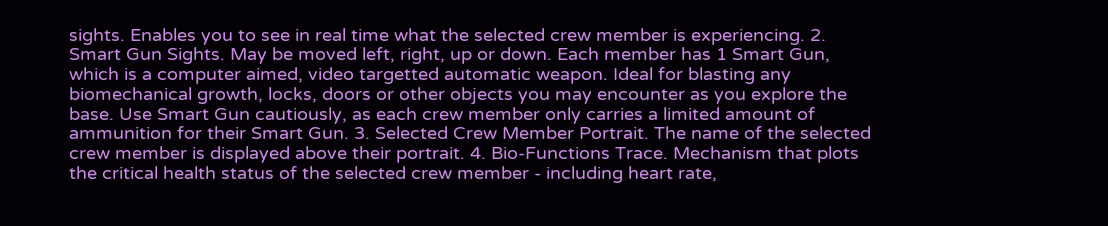sights. Enables you to see in real time what the selected crew member is experiencing. 2. Smart Gun Sights. May be moved left, right, up or down. Each member has 1 Smart Gun, which is a computer aimed, video targetted automatic weapon. Ideal for blasting any biomechanical growth, locks, doors or other objects you may encounter as you explore the base. Use Smart Gun cautiously, as each crew member only carries a limited amount of ammunition for their Smart Gun. 3. Selected Crew Member Portrait. The name of the selected crew member is displayed above their portrait. 4. Bio-Functions Trace. Mechanism that plots the critical health status of the selected crew member - including heart rate,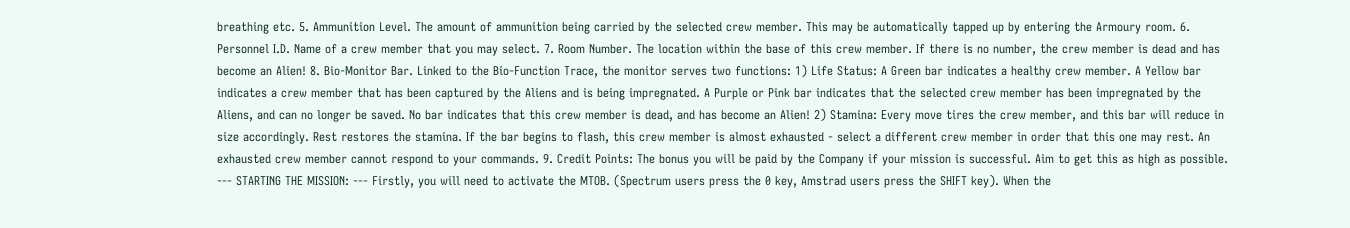breathing etc. 5. Ammunition Level. The amount of ammunition being carried by the selected crew member. This may be automatically tapped up by entering the Armoury room. 6. Personnel I.D. Name of a crew member that you may select. 7. Room Number. The location within the base of this crew member. If there is no number, the crew member is dead and has become an Alien! 8. Bio-Monitor Bar. Linked to the Bio-Function Trace, the monitor serves two functions: 1) Life Status: A Green bar indicates a healthy crew member. A Yellow bar indicates a crew member that has been captured by the Aliens and is being impregnated. A Purple or Pink bar indicates that the selected crew member has been impregnated by the Aliens, and can no longer be saved. No bar indicates that this crew member is dead, and has become an Alien! 2) Stamina: Every move tires the crew member, and this bar will reduce in size accordingly. Rest restores the stamina. If the bar begins to flash, this crew member is almost exhausted - select a different crew member in order that this one may rest. An exhausted crew member cannot respond to your commands. 9. Credit Points: The bonus you will be paid by the Company if your mission is successful. Aim to get this as high as possible. --- STARTING THE MISSION: --- Firstly, you will need to activate the MTOB. (Spectrum users press the 0 key, Amstrad users press the SHIFT key). When the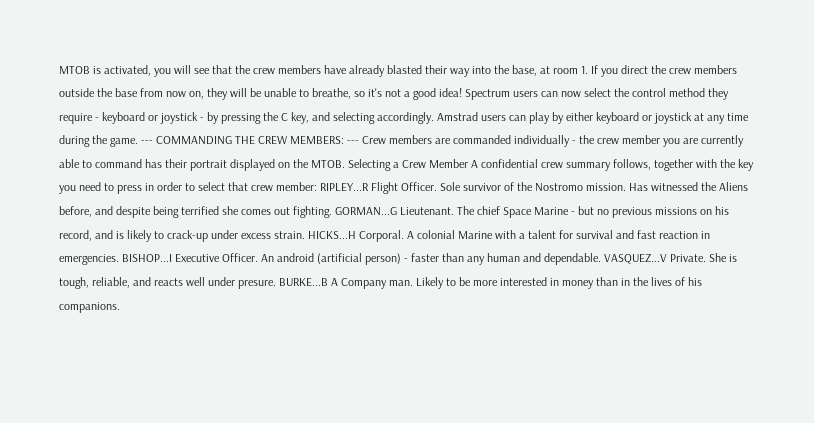MTOB is activated, you will see that the crew members have already blasted their way into the base, at room 1. If you direct the crew members outside the base from now on, they will be unable to breathe, so it's not a good idea! Spectrum users can now select the control method they require - keyboard or joystick - by pressing the C key, and selecting accordingly. Amstrad users can play by either keyboard or joystick at any time during the game. --- COMMANDING THE CREW MEMBERS: --- Crew members are commanded individually - the crew member you are currently able to command has their portrait displayed on the MTOB. Selecting a Crew Member A confidential crew summary follows, together with the key you need to press in order to select that crew member: RIPLEY...R Flight Officer. Sole survivor of the Nostromo mission. Has witnessed the Aliens before, and despite being terrified she comes out fighting. GORMAN...G Lieutenant. The chief Space Marine - but no previous missions on his record, and is likely to crack-up under excess strain. HICKS...H Corporal. A colonial Marine with a talent for survival and fast reaction in emergencies. BISHOP...I Executive Officer. An android (artificial person) - faster than any human and dependable. VASQUEZ...V Private. She is tough, reliable, and reacts well under presure. BURKE...B A Company man. Likely to be more interested in money than in the lives of his companions.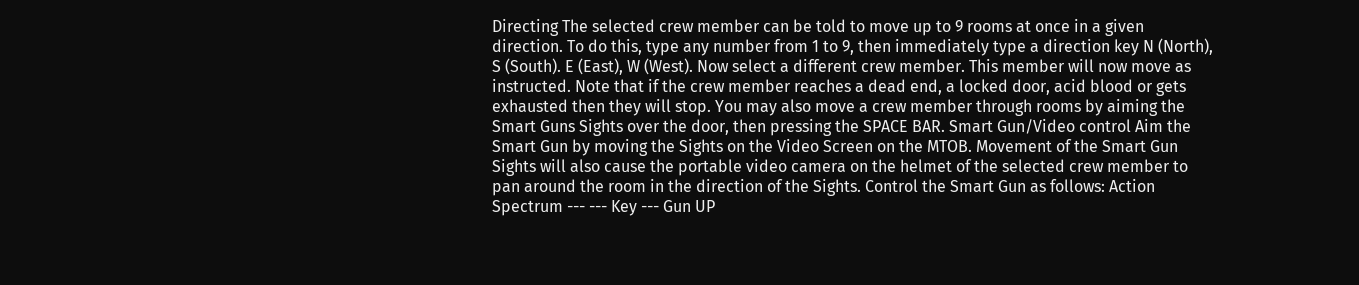Directing The selected crew member can be told to move up to 9 rooms at once in a given direction. To do this, type any number from 1 to 9, then immediately type a direction key N (North), S (South). E (East), W (West). Now select a different crew member. This member will now move as instructed. Note that if the crew member reaches a dead end, a locked door, acid blood or gets exhausted then they will stop. You may also move a crew member through rooms by aiming the Smart Guns Sights over the door, then pressing the SPACE BAR. Smart Gun/Video control Aim the Smart Gun by moving the Sights on the Video Screen on the MTOB. Movement of the Smart Gun Sights will also cause the portable video camera on the helmet of the selected crew member to pan around the room in the direction of the Sights. Control the Smart Gun as follows: Action Spectrum --- --- Key --- Gun UP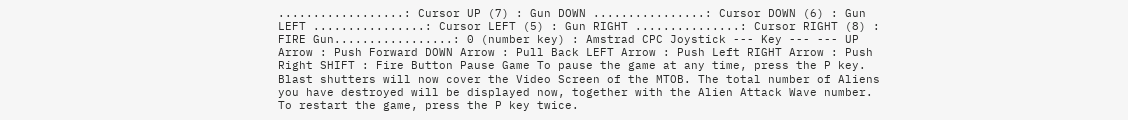..................: Cursor UP (7) : Gun DOWN ................: Cursor DOWN (6) : Gun LEFT ................: Cursor LEFT (5) : Gun RIGHT ...............: Cursor RIGHT (8) : FIRE Gun.................: 0 (number key) : Amstrad CPC Joystick --- Key --- --- UP Arrow : Push Forward DOWN Arrow : Pull Back LEFT Arrow : Push Left RIGHT Arrow : Push Right SHIFT : Fire Button Pause Game To pause the game at any time, press the P key. Blast shutters will now cover the Video Screen of the MTOB. The total number of Aliens you have destroyed will be displayed now, together with the Alien Attack Wave number. To restart the game, press the P key twice.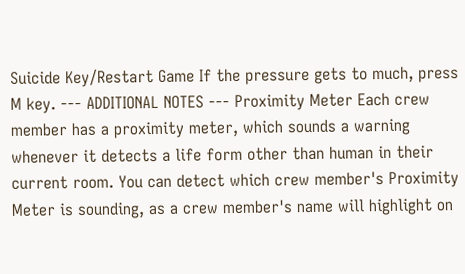Suicide Key/Restart Game If the pressure gets to much, press M key. --- ADDITIONAL NOTES --- Proximity Meter Each crew member has a proximity meter, which sounds a warning whenever it detects a life form other than human in their current room. You can detect which crew member's Proximity Meter is sounding, as a crew member's name will highlight on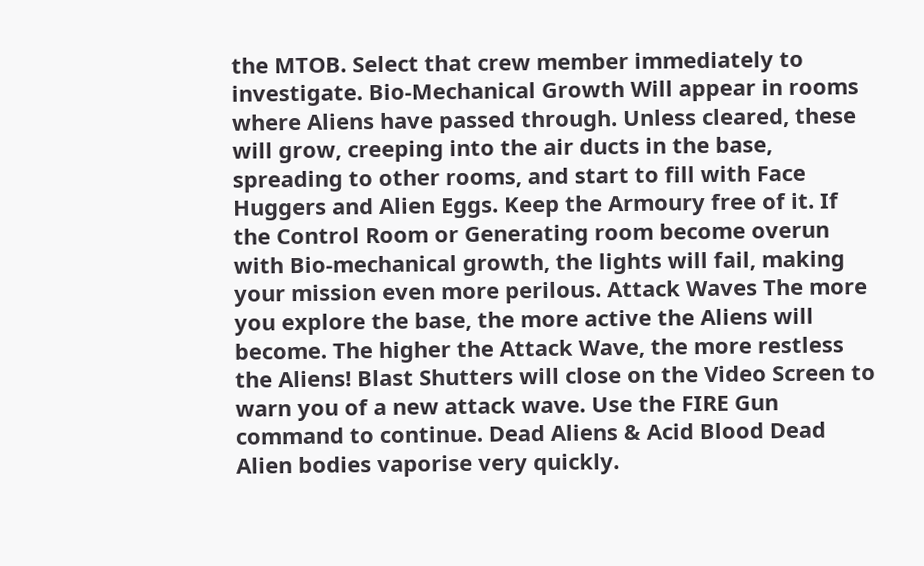the MTOB. Select that crew member immediately to investigate. Bio-Mechanical Growth Will appear in rooms where Aliens have passed through. Unless cleared, these will grow, creeping into the air ducts in the base, spreading to other rooms, and start to fill with Face Huggers and Alien Eggs. Keep the Armoury free of it. If the Control Room or Generating room become overun with Bio-mechanical growth, the lights will fail, making your mission even more perilous. Attack Waves The more you explore the base, the more active the Aliens will become. The higher the Attack Wave, the more restless the Aliens! Blast Shutters will close on the Video Screen to warn you of a new attack wave. Use the FIRE Gun command to continue. Dead Aliens & Acid Blood Dead Alien bodies vaporise very quickly.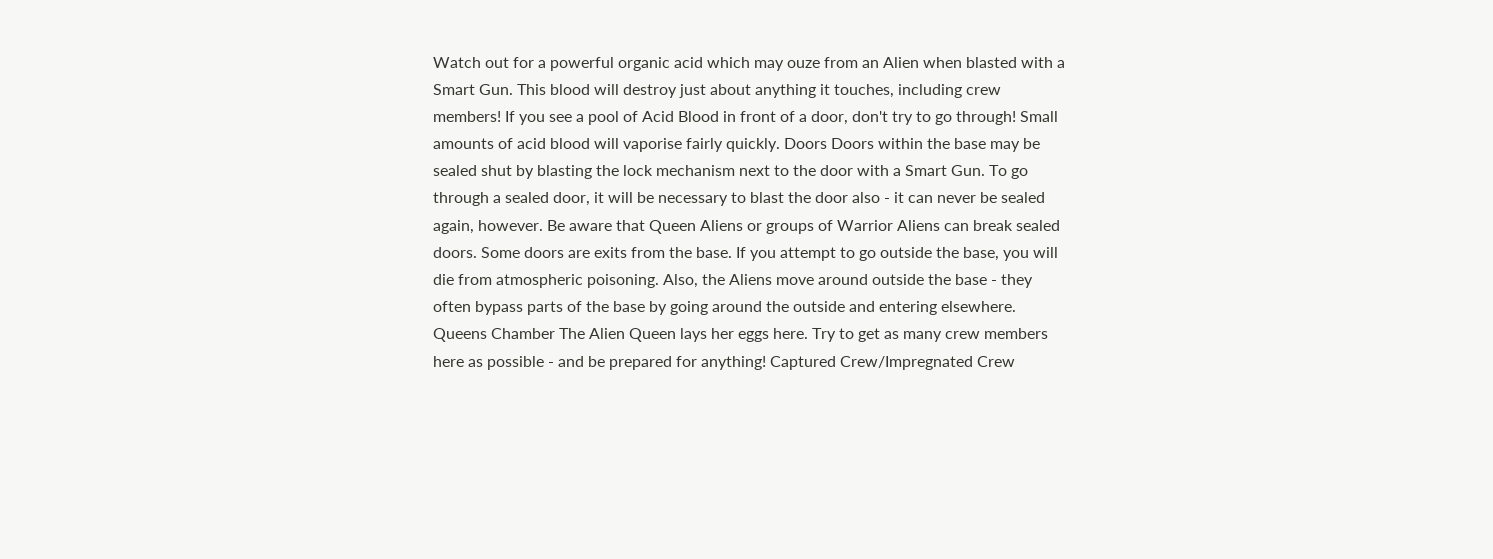Watch out for a powerful organic acid which may ouze from an Alien when blasted with a Smart Gun. This blood will destroy just about anything it touches, including crew members! If you see a pool of Acid Blood in front of a door, don't try to go through! Small amounts of acid blood will vaporise fairly quickly. Doors Doors within the base may be sealed shut by blasting the lock mechanism next to the door with a Smart Gun. To go through a sealed door, it will be necessary to blast the door also - it can never be sealed again, however. Be aware that Queen Aliens or groups of Warrior Aliens can break sealed doors. Some doors are exits from the base. If you attempt to go outside the base, you will die from atmospheric poisoning. Also, the Aliens move around outside the base - they often bypass parts of the base by going around the outside and entering elsewhere. Queens Chamber The Alien Queen lays her eggs here. Try to get as many crew members here as possible - and be prepared for anything! Captured Crew/Impregnated Crew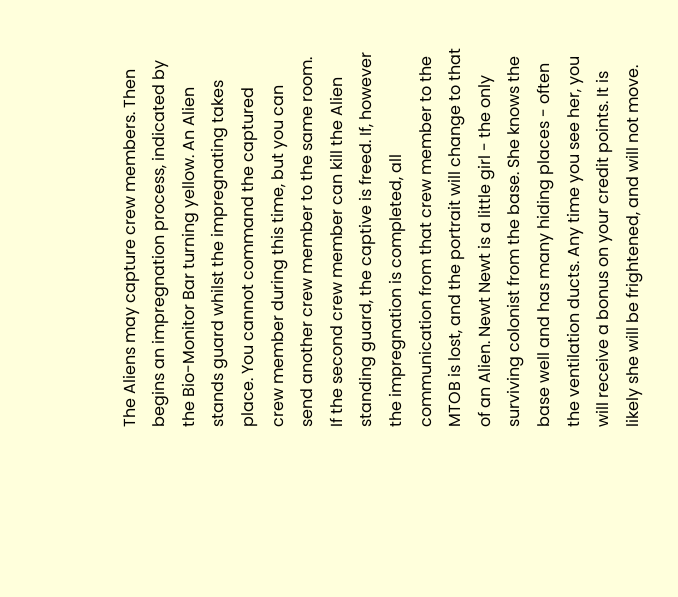The Aliens may capture crew members. Then begins an impregnation process, indicated by the Bio-Monitor Bar turning yellow. An Alien stands guard whilst the impregnating takes place. You cannot command the captured crew member during this time, but you can send another crew member to the same room. If the second crew member can kill the Alien standing guard, the captive is freed. If, however the impregnation is completed, all communication from that crew member to the MTOB is lost, and the portrait will change to that of an Alien. Newt Newt is a little girl - the only surviving colonist from the base. She knows the base well and has many hiding places - often the ventilation ducts. Any time you see her, you will receive a bonus on your credit points. It is likely she will be frightened, and will not move.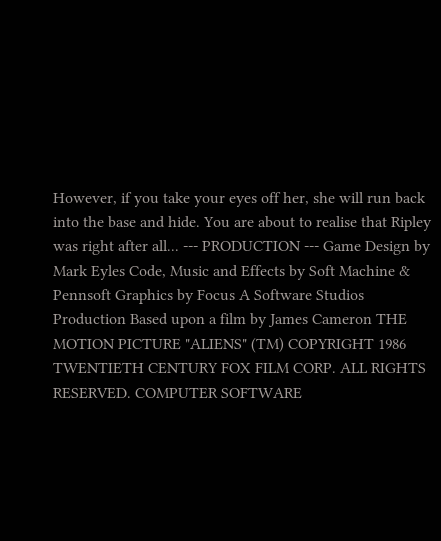However, if you take your eyes off her, she will run back into the base and hide. You are about to realise that Ripley was right after all... --- PRODUCTION --- Game Design by Mark Eyles Code, Music and Effects by Soft Machine & Pennsoft Graphics by Focus A Software Studios Production Based upon a film by James Cameron THE MOTION PICTURE "ALIENS" (TM) COPYRIGHT 1986 TWENTIETH CENTURY FOX FILM CORP. ALL RIGHTS RESERVED. COMPUTER SOFTWARE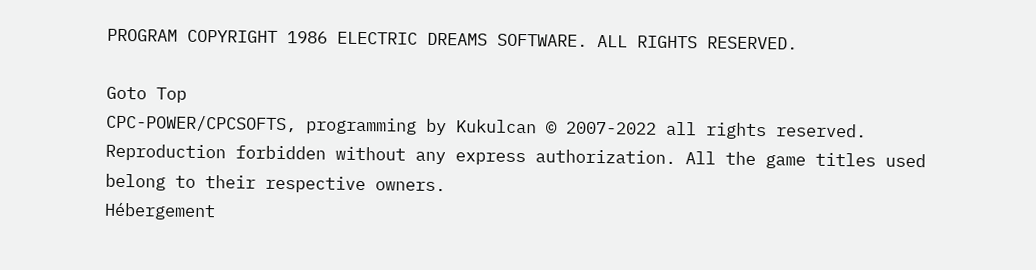PROGRAM COPYRIGHT 1986 ELECTRIC DREAMS SOFTWARE. ALL RIGHTS RESERVED.

Goto Top
CPC-POWER/CPCSOFTS, programming by Kukulcan © 2007-2022 all rights reserved.
Reproduction forbidden without any express authorization. All the game titles used belong to their respective owners.
Hébergement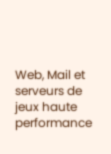Web, Mail et serveurs de jeux haute performance